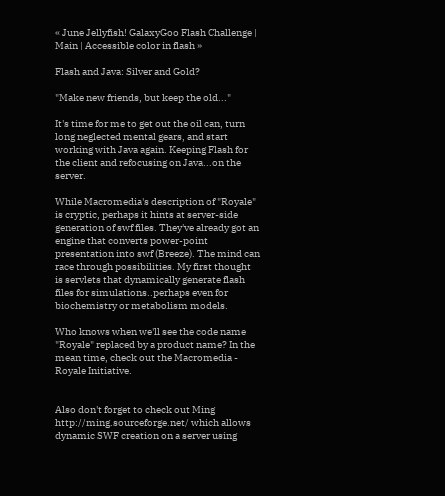« June Jellyfish! GalaxyGoo Flash Challenge | Main | Accessible color in flash »

Flash and Java: Silver and Gold?

"Make new friends, but keep the old..."

It's time for me to get out the oil can, turn long neglected mental gears, and start working with Java again. Keeping Flash for the client and refocusing on Java...on the server.

While Macromedia's description of "Royale" is cryptic, perhaps it hints at server-side generation of swf files. They've already got an engine that converts power-point presentation into swf (Breeze). The mind can race through possibilities. My first thought is servlets that dynamically generate flash files for simulations..perhaps even for biochemistry or metabolism models.

Who knows when we'll see the code name "Royale" replaced by a product name? In the mean time, check out the Macromedia - Royale Initiative.


Also don't forget to check out Ming http://ming.sourceforge.net/ which allows dynamic SWF creation on a server using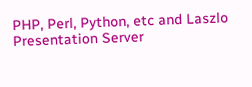PHP, Perl, Python, etc and Laszlo Presentation Server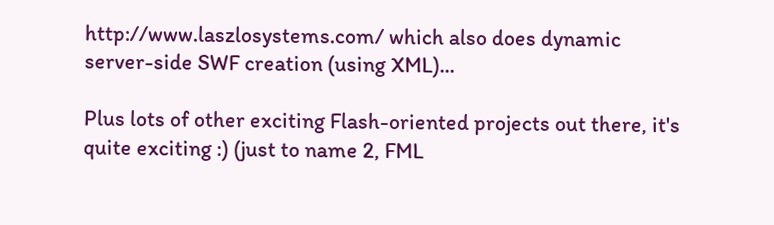http://www.laszlosystems.com/ which also does dynamic server-side SWF creation (using XML)...

Plus lots of other exciting Flash-oriented projects out there, it's quite exciting :) (just to name 2, FML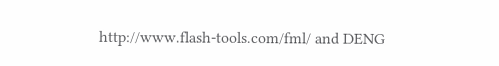http://www.flash-tools.com/fml/ and DENG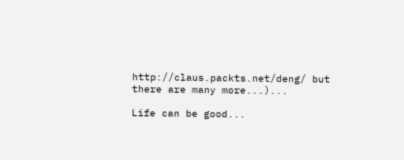http://claus.packts.net/deng/ but there are many more...)...

Life can be good...